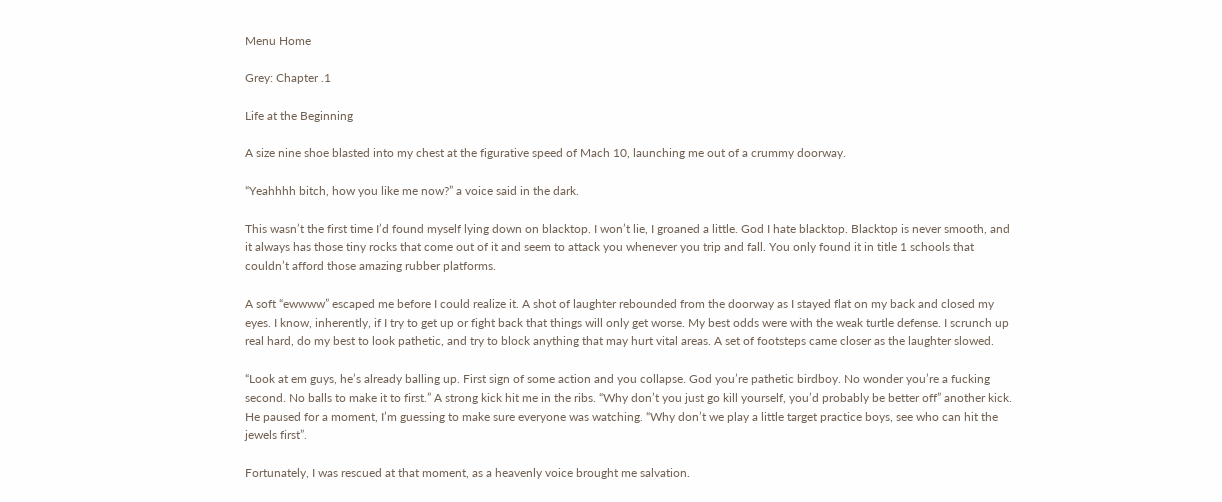Menu Home

Grey: Chapter .1

Life at the Beginning

A size nine shoe blasted into my chest at the figurative speed of Mach 10, launching me out of a crummy doorway.

“Yeahhhh bitch, how you like me now?” a voice said in the dark.

This wasn’t the first time I’d found myself lying down on blacktop. I won’t lie, I groaned a little. God I hate blacktop. Blacktop is never smooth, and it always has those tiny rocks that come out of it and seem to attack you whenever you trip and fall. You only found it in title 1 schools that couldn’t afford those amazing rubber platforms.

A soft “ewwww” escaped me before I could realize it. A shot of laughter rebounded from the doorway as I stayed flat on my back and closed my eyes. I know, inherently, if I try to get up or fight back that things will only get worse. My best odds were with the weak turtle defense. I scrunch up real hard, do my best to look pathetic, and try to block anything that may hurt vital areas. A set of footsteps came closer as the laughter slowed.

“Look at em guys, he’s already balling up. First sign of some action and you collapse. God you’re pathetic birdboy. No wonder you’re a fucking second. No balls to make it to first.” A strong kick hit me in the ribs. “Why don’t you just go kill yourself, you’d probably be better off” another kick. He paused for a moment, I’m guessing to make sure everyone was watching. “Why don’t we play a little target practice boys, see who can hit the jewels first”.

Fortunately, I was rescued at that moment, as a heavenly voice brought me salvation.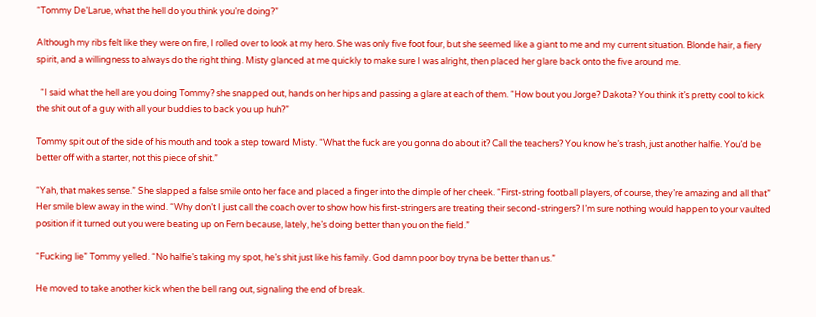“Tommy De’Larue, what the hell do you think you’re doing?”

Although my ribs felt like they were on fire, I rolled over to look at my hero. She was only five foot four, but she seemed like a giant to me and my current situation. Blonde hair, a fiery spirit, and a willingness to always do the right thing. Misty glanced at me quickly to make sure I was alright, then placed her glare back onto the five around me.

  “I said what the hell are you doing Tommy? she snapped out, hands on her hips and passing a glare at each of them. “How bout you Jorge? Dakota? You think it’s pretty cool to kick the shit out of a guy with all your buddies to back you up huh?”

Tommy spit out of the side of his mouth and took a step toward Misty. “What the fuck are you gonna do about it? Call the teachers? You know he’s trash, just another halfie. You’d be better off with a starter, not this piece of shit.”

“Yah, that makes sense.” She slapped a false smile onto her face and placed a finger into the dimple of her cheek. “First-string football players, of course, they’re amazing and all that” Her smile blew away in the wind. “Why don’t I just call the coach over to show how his first-stringers are treating their second-stringers? I’m sure nothing would happen to your vaulted position if it turned out you were beating up on Fern because, lately, he’s doing better than you on the field.”

“Fucking lie” Tommy yelled. “No halfie’s taking my spot, he’s shit just like his family. God damn poor boy tryna be better than us.”

He moved to take another kick when the bell rang out, signaling the end of break.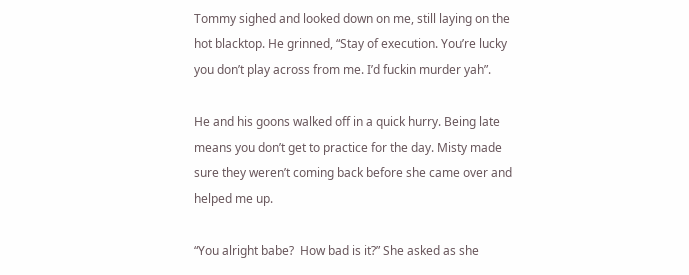Tommy sighed and looked down on me, still laying on the hot blacktop. He grinned, “Stay of execution. You’re lucky you don’t play across from me. I’d fuckin murder yah”.

He and his goons walked off in a quick hurry. Being late means you don’t get to practice for the day. Misty made sure they weren’t coming back before she came over and helped me up.

“You alright babe?  How bad is it?” She asked as she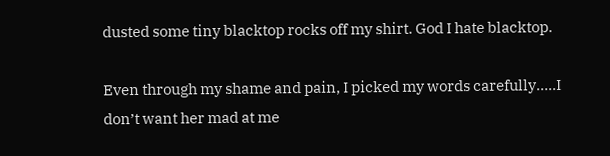dusted some tiny blacktop rocks off my shirt. God I hate blacktop.

Even through my shame and pain, I picked my words carefully…..I don’t want her mad at me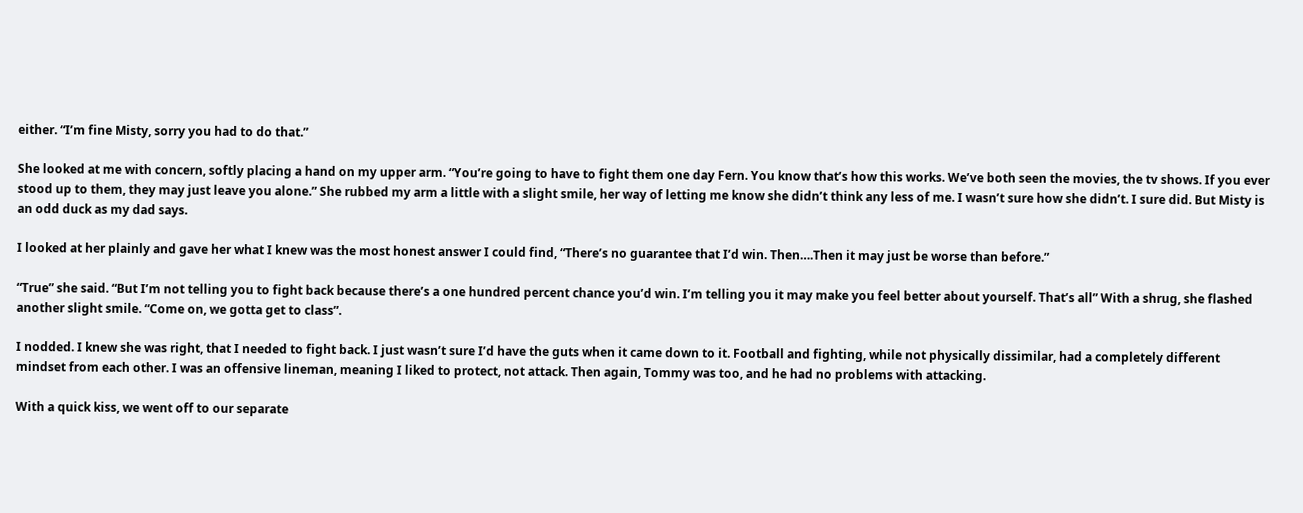either. “I’m fine Misty, sorry you had to do that.”

She looked at me with concern, softly placing a hand on my upper arm. “You’re going to have to fight them one day Fern. You know that’s how this works. We’ve both seen the movies, the tv shows. If you ever stood up to them, they may just leave you alone.” She rubbed my arm a little with a slight smile, her way of letting me know she didn’t think any less of me. I wasn’t sure how she didn’t. I sure did. But Misty is an odd duck as my dad says.

I looked at her plainly and gave her what I knew was the most honest answer I could find, “There’s no guarantee that I’d win. Then….Then it may just be worse than before.”

“True” she said. “But I’m not telling you to fight back because there’s a one hundred percent chance you’d win. I’m telling you it may make you feel better about yourself. That’s all” With a shrug, she flashed another slight smile. “Come on, we gotta get to class”.

I nodded. I knew she was right, that I needed to fight back. I just wasn’t sure I’d have the guts when it came down to it. Football and fighting, while not physically dissimilar, had a completely different mindset from each other. I was an offensive lineman, meaning I liked to protect, not attack. Then again, Tommy was too, and he had no problems with attacking.

With a quick kiss, we went off to our separate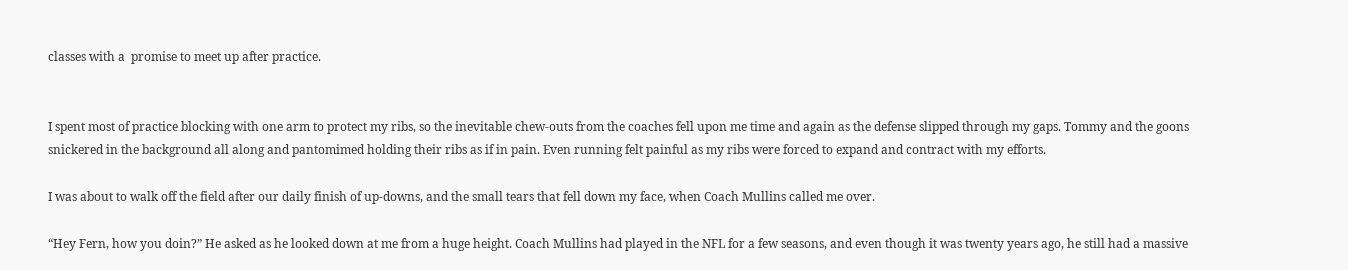classes with a  promise to meet up after practice.


I spent most of practice blocking with one arm to protect my ribs, so the inevitable chew-outs from the coaches fell upon me time and again as the defense slipped through my gaps. Tommy and the goons snickered in the background all along and pantomimed holding their ribs as if in pain. Even running felt painful as my ribs were forced to expand and contract with my efforts.

I was about to walk off the field after our daily finish of up-downs, and the small tears that fell down my face, when Coach Mullins called me over.

“Hey Fern, how you doin?” He asked as he looked down at me from a huge height. Coach Mullins had played in the NFL for a few seasons, and even though it was twenty years ago, he still had a massive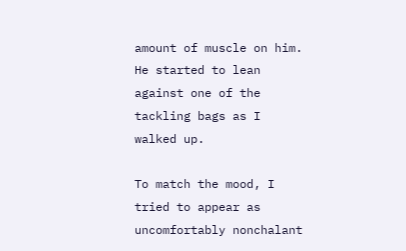amount of muscle on him. He started to lean against one of the tackling bags as I walked up.

To match the mood, I tried to appear as uncomfortably nonchalant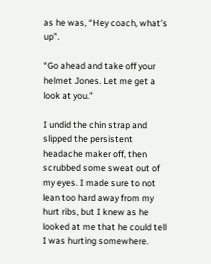as he was, “Hey coach, what’s up”.

“Go ahead and take off your helmet Jones. Let me get a look at you.”

I undid the chin strap and slipped the persistent headache maker off, then scrubbed some sweat out of my eyes. I made sure to not lean too hard away from my hurt ribs, but I knew as he looked at me that he could tell I was hurting somewhere.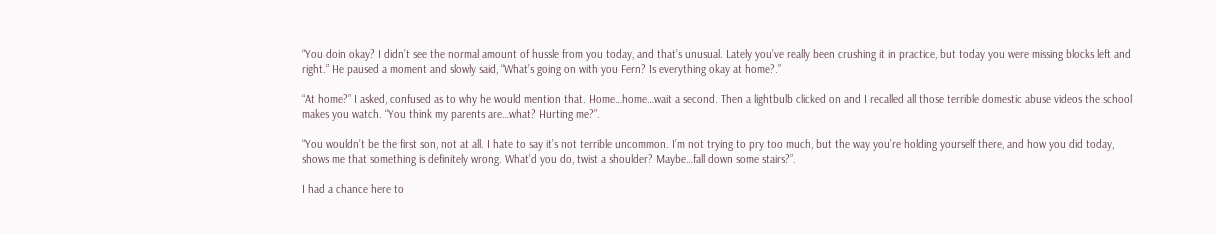“You doin okay? I didn’t see the normal amount of hussle from you today, and that’s unusual. Lately you’ve really been crushing it in practice, but today you were missing blocks left and right.” He paused a moment and slowly said, “What’s going on with you Fern? Is everything okay at home?.”

“At home?” I asked, confused as to why he would mention that. Home…home…wait a second. Then a lightbulb clicked on and I recalled all those terrible domestic abuse videos the school makes you watch. “You think my parents are…what? Hurting me?”.

“You wouldn’t be the first son, not at all. I hate to say it’s not terrible uncommon. I’m not trying to pry too much, but the way you’re holding yourself there, and how you did today, shows me that something is definitely wrong. What’d you do, twist a shoulder? Maybe…fall down some stairs?”.

I had a chance here to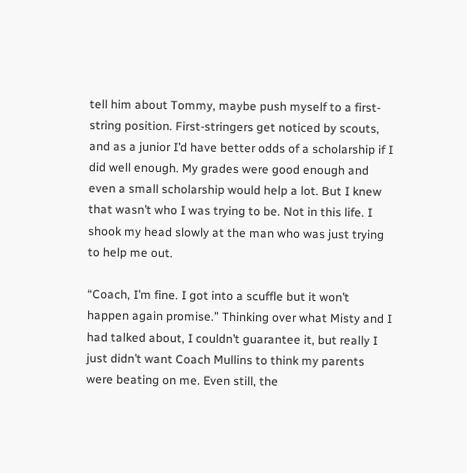tell him about Tommy, maybe push myself to a first-string position. First-stringers get noticed by scouts, and as a junior I’d have better odds of a scholarship if I did well enough. My grades were good enough and even a small scholarship would help a lot. But I knew that wasn’t who I was trying to be. Not in this life. I shook my head slowly at the man who was just trying to help me out.

“Coach, I’m fine. I got into a scuffle but it won’t happen again promise.” Thinking over what Misty and I had talked about, I couldn’t guarantee it, but really I just didn’t want Coach Mullins to think my parents were beating on me. Even still, the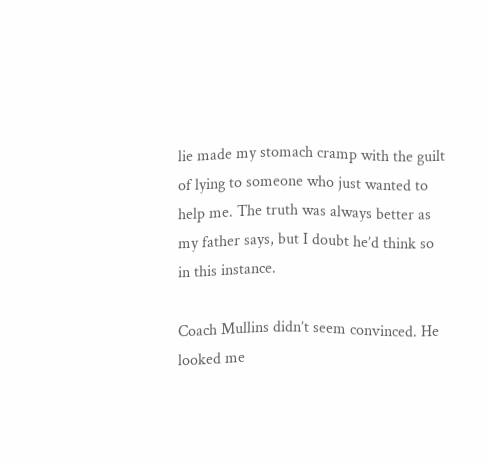lie made my stomach cramp with the guilt of lying to someone who just wanted to help me. The truth was always better as my father says, but I doubt he’d think so in this instance.

Coach Mullins didn’t seem convinced. He looked me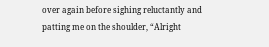over again before sighing reluctantly and patting me on the shoulder, “Alright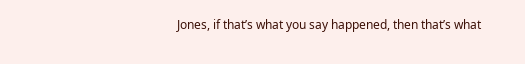Jones, if that’s what you say happened, then that’s what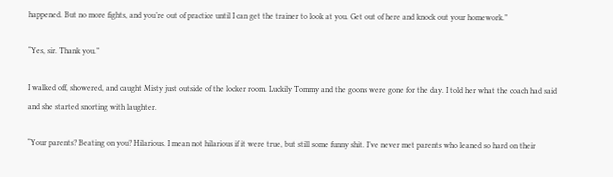happened. But no more fights, and you’re out of practice until I can get the trainer to look at you. Get out of here and knock out your homework.”

“Yes, sir. Thank you.”

I walked off, showered, and caught Misty just outside of the locker room. Luckily Tommy and the goons were gone for the day. I told her what the coach had said and she started snorting with laughter.

“Your parents? Beating on you? Hilarious. I mean not hilarious if it were true, but still some funny shit. I’ve never met parents who leaned so hard on their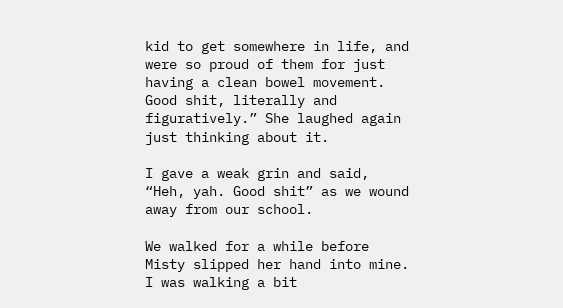kid to get somewhere in life, and were so proud of them for just having a clean bowel movement. Good shit, literally and figuratively.” She laughed again just thinking about it.

I gave a weak grin and said, “Heh, yah. Good shit” as we wound away from our school.

We walked for a while before Misty slipped her hand into mine. I was walking a bit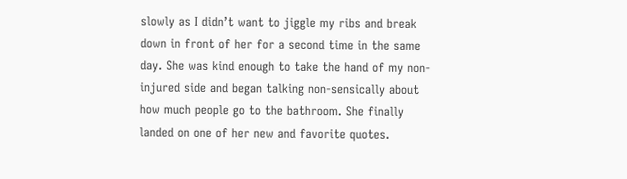slowly as I didn’t want to jiggle my ribs and break down in front of her for a second time in the same day. She was kind enough to take the hand of my non-injured side and began talking non-sensically about how much people go to the bathroom. She finally landed on one of her new and favorite quotes.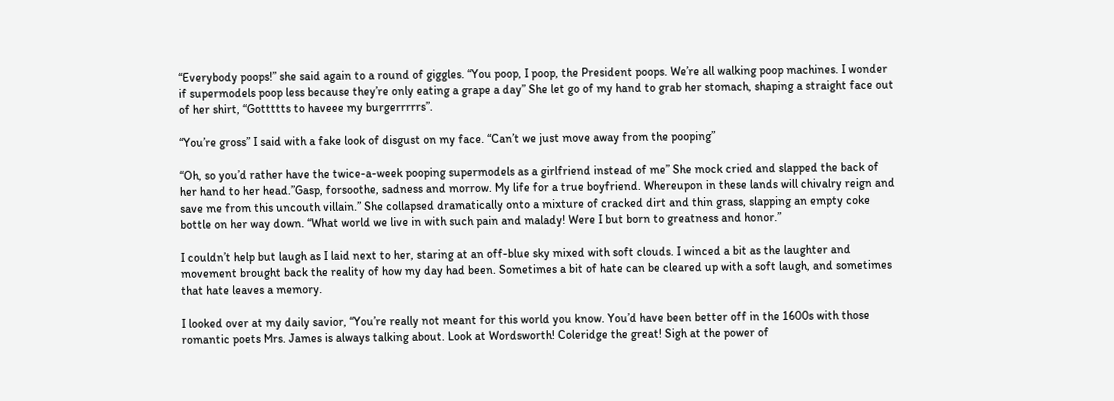“Everybody poops!” she said again to a round of giggles. “You poop, I poop, the President poops. We’re all walking poop machines. I wonder if supermodels poop less because they’re only eating a grape a day” She let go of my hand to grab her stomach, shaping a straight face out of her shirt, “Gottttts to haveee my burgerrrrrs”.

“You’re gross” I said with a fake look of disgust on my face. “Can’t we just move away from the pooping”

“Oh, so you’d rather have the twice-a-week pooping supermodels as a girlfriend instead of me” She mock cried and slapped the back of her hand to her head.”Gasp, forsoothe, sadness and morrow. My life for a true boyfriend. Whereupon in these lands will chivalry reign and save me from this uncouth villain.” She collapsed dramatically onto a mixture of cracked dirt and thin grass, slapping an empty coke bottle on her way down. “What world we live in with such pain and malady! Were I but born to greatness and honor.”

I couldn’t help but laugh as I laid next to her, staring at an off-blue sky mixed with soft clouds. I winced a bit as the laughter and movement brought back the reality of how my day had been. Sometimes a bit of hate can be cleared up with a soft laugh, and sometimes that hate leaves a memory.

I looked over at my daily savior, “You’re really not meant for this world you know. You’d have been better off in the 1600s with those romantic poets Mrs. James is always talking about. Look at Wordsworth! Coleridge the great! Sigh at the power of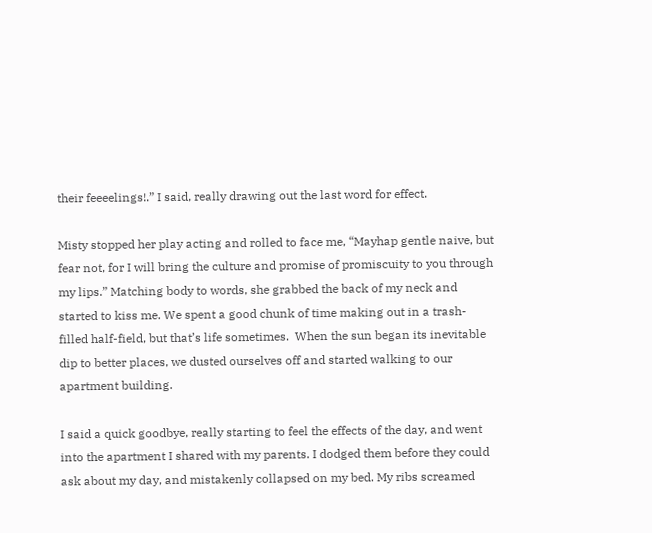their feeeelings!.” I said, really drawing out the last word for effect.

Misty stopped her play acting and rolled to face me, “Mayhap gentle naive, but fear not, for I will bring the culture and promise of promiscuity to you through my lips.” Matching body to words, she grabbed the back of my neck and started to kiss me. We spent a good chunk of time making out in a trash-filled half-field, but that’s life sometimes.  When the sun began its inevitable dip to better places, we dusted ourselves off and started walking to our apartment building.

I said a quick goodbye, really starting to feel the effects of the day, and went into the apartment I shared with my parents. I dodged them before they could ask about my day, and mistakenly collapsed on my bed. My ribs screamed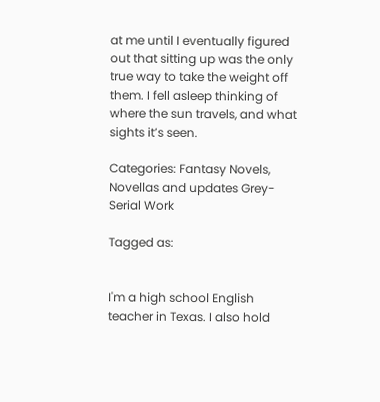at me until I eventually figured out that sitting up was the only true way to take the weight off them. I fell asleep thinking of where the sun travels, and what sights it’s seen.

Categories: Fantasy Novels, Novellas and updates Grey- Serial Work

Tagged as:


I'm a high school English teacher in Texas. I also hold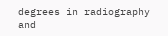degrees in radiography and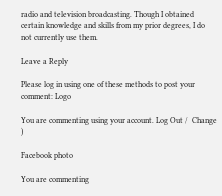radio and television broadcasting. Though I obtained certain knowledge and skills from my prior degrees, I do not currently use them.

Leave a Reply

Please log in using one of these methods to post your comment: Logo

You are commenting using your account. Log Out /  Change )

Facebook photo

You are commenting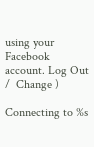using your Facebook account. Log Out /  Change )

Connecting to %s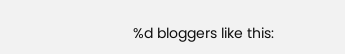%d bloggers like this: